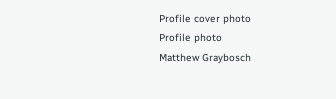Profile cover photo
Profile photo
Matthew Graybosch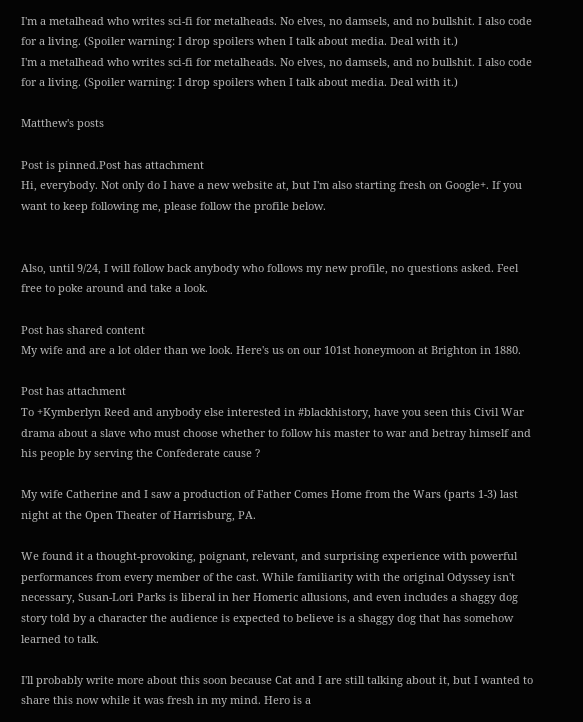I'm a metalhead who writes sci-fi for metalheads. No elves, no damsels, and no bullshit. I also code for a living. (Spoiler warning: I drop spoilers when I talk about media. Deal with it.)
I'm a metalhead who writes sci-fi for metalheads. No elves, no damsels, and no bullshit. I also code for a living. (Spoiler warning: I drop spoilers when I talk about media. Deal with it.)

Matthew's posts

Post is pinned.Post has attachment
Hi, everybody. Not only do I have a new website at, but I'm also starting fresh on Google+. If you want to keep following me, please follow the profile below.


Also, until 9/24, I will follow back anybody who follows my new profile, no questions asked. Feel free to poke around and take a look.

Post has shared content
My wife and are a lot older than we look. Here's us on our 101st honeymoon at Brighton in 1880.

Post has attachment
To +Kymberlyn Reed and anybody else interested in #blackhistory, have you seen this Civil War drama about a slave who must choose whether to follow his master to war and betray himself and his people by serving the Confederate cause ?

My wife Catherine and I saw a production of Father Comes Home from the Wars (parts 1-3) last night at the Open Theater of Harrisburg, PA.

We found it a thought-provoking, poignant, relevant, and surprising experience with powerful performances from every member of the cast. While familiarity with the original Odyssey isn't necessary, Susan-Lori Parks is liberal in her Homeric allusions, and even includes a shaggy dog story told by a character the audience is expected to believe is a shaggy dog that has somehow learned to talk.

I'll probably write more about this soon because Cat and I are still talking about it, but I wanted to share this now while it was fresh in my mind. Hero is a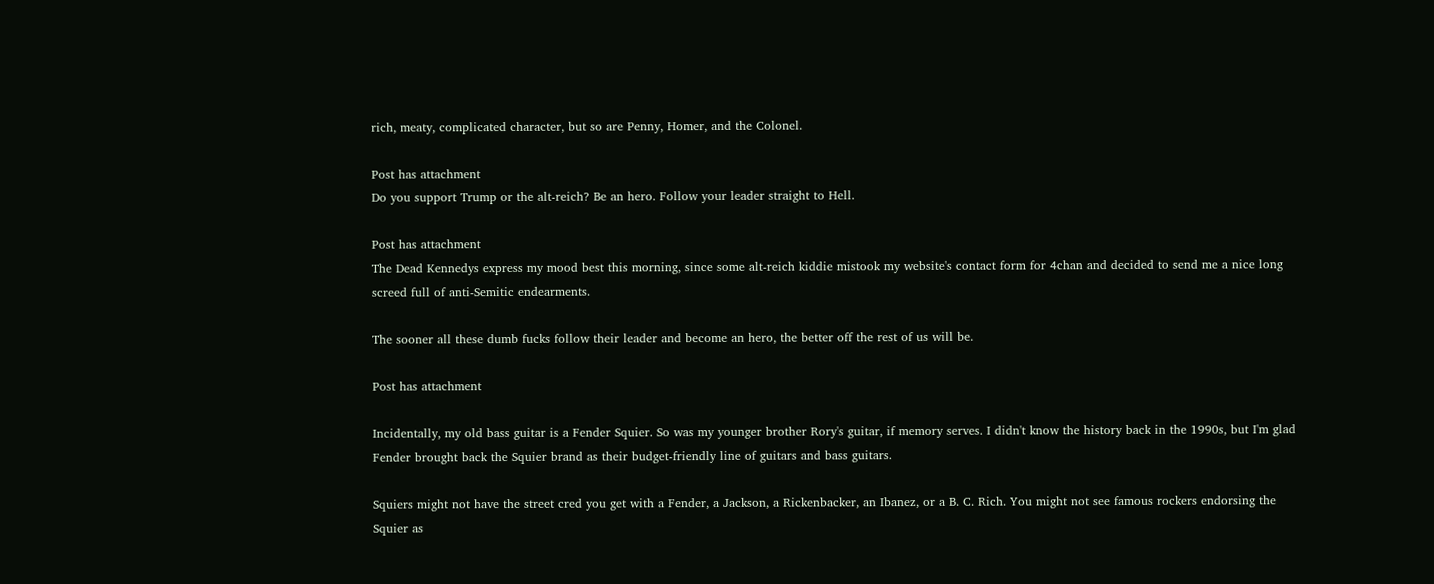rich, meaty, complicated character, but so are Penny, Homer, and the Colonel.

Post has attachment
Do you support Trump or the alt-reich? Be an hero. Follow your leader straight to Hell.

Post has attachment
The Dead Kennedys express my mood best this morning, since some alt-reich kiddie mistook my website's contact form for 4chan and decided to send me a nice long screed full of anti-Semitic endearments.

The sooner all these dumb fucks follow their leader and become an hero, the better off the rest of us will be.

Post has attachment

Incidentally, my old bass guitar is a Fender Squier. So was my younger brother Rory's guitar, if memory serves. I didn't know the history back in the 1990s, but I'm glad Fender brought back the Squier brand as their budget-friendly line of guitars and bass guitars.

Squiers might not have the street cred you get with a Fender, a Jackson, a Rickenbacker, an Ibanez, or a B. C. Rich. You might not see famous rockers endorsing the Squier as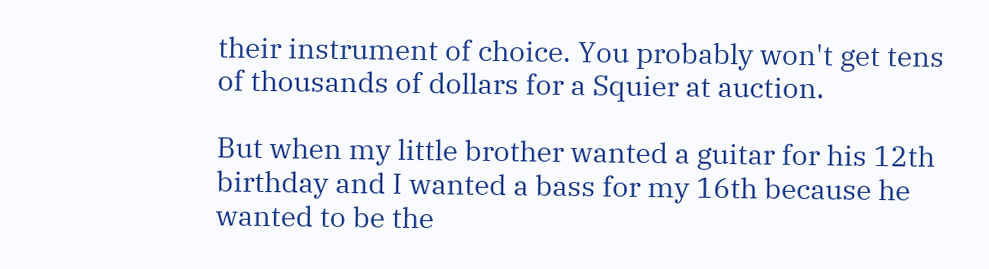their instrument of choice. You probably won't get tens of thousands of dollars for a Squier at auction.

But when my little brother wanted a guitar for his 12th birthday and I wanted a bass for my 16th because he wanted to be the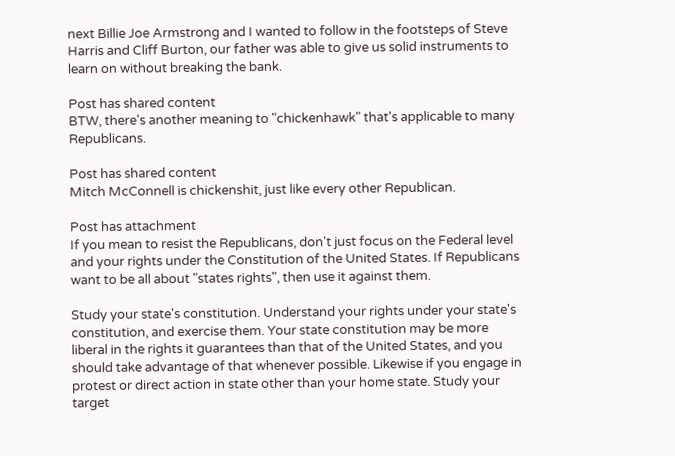next Billie Joe Armstrong and I wanted to follow in the footsteps of Steve Harris and Cliff Burton, our father was able to give us solid instruments to learn on without breaking the bank.

Post has shared content
BTW, there's another meaning to "chickenhawk" that's applicable to many Republicans.

Post has shared content
Mitch McConnell is chickenshit, just like every other Republican.

Post has attachment
If you mean to resist the Republicans, don't just focus on the Federal level and your rights under the Constitution of the United States. If Republicans want to be all about "states rights", then use it against them.

Study your state's constitution. Understand your rights under your state's constitution, and exercise them. Your state constitution may be more liberal in the rights it guarantees than that of the United States, and you should take advantage of that whenever possible. Likewise if you engage in protest or direct action in state other than your home state. Study your target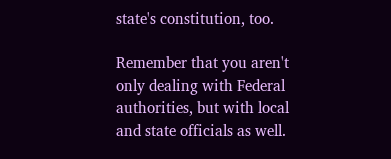state's constitution, too.

Remember that you aren't only dealing with Federal authorities, but with local and state officials as well.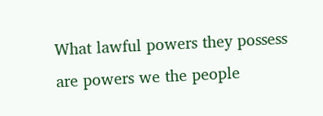What lawful powers they possess are powers we the people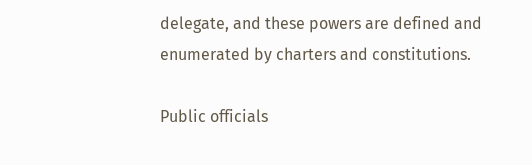delegate, and these powers are defined and enumerated by charters and constitutions.

Public officials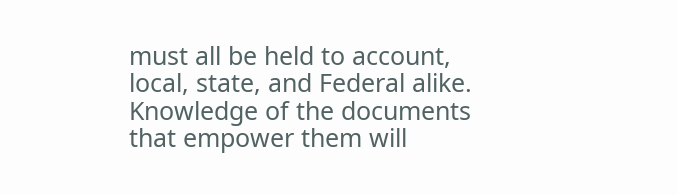must all be held to account, local, state, and Federal alike. Knowledge of the documents that empower them will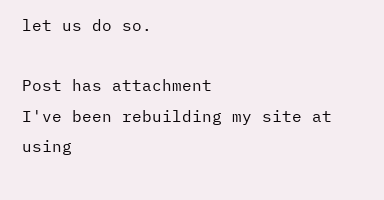let us do so.

Post has attachment
I've been rebuilding my site at using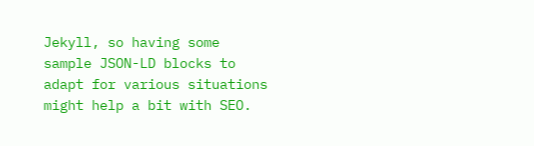Jekyll, so having some sample JSON-LD blocks to adapt for various situations might help a bit with SEO.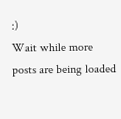:)
Wait while more posts are being loaded